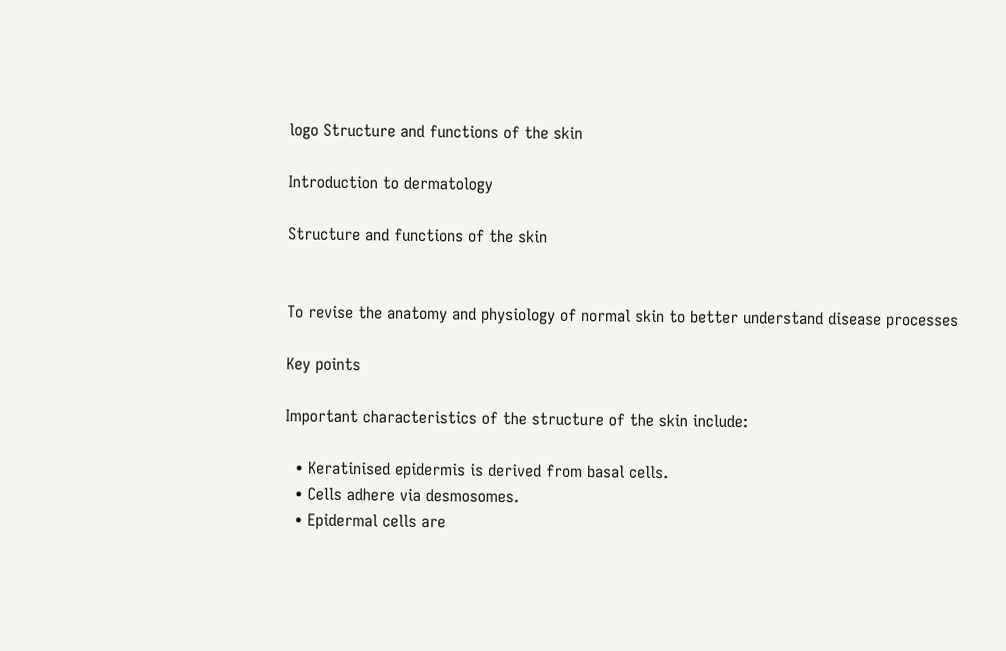logo Structure and functions of the skin

Introduction to dermatology

Structure and functions of the skin


To revise the anatomy and physiology of normal skin to better understand disease processes

Key points

Important characteristics of the structure of the skin include:

  • Keratinised epidermis is derived from basal cells.
  • Cells adhere via desmosomes.
  • Epidermal cells are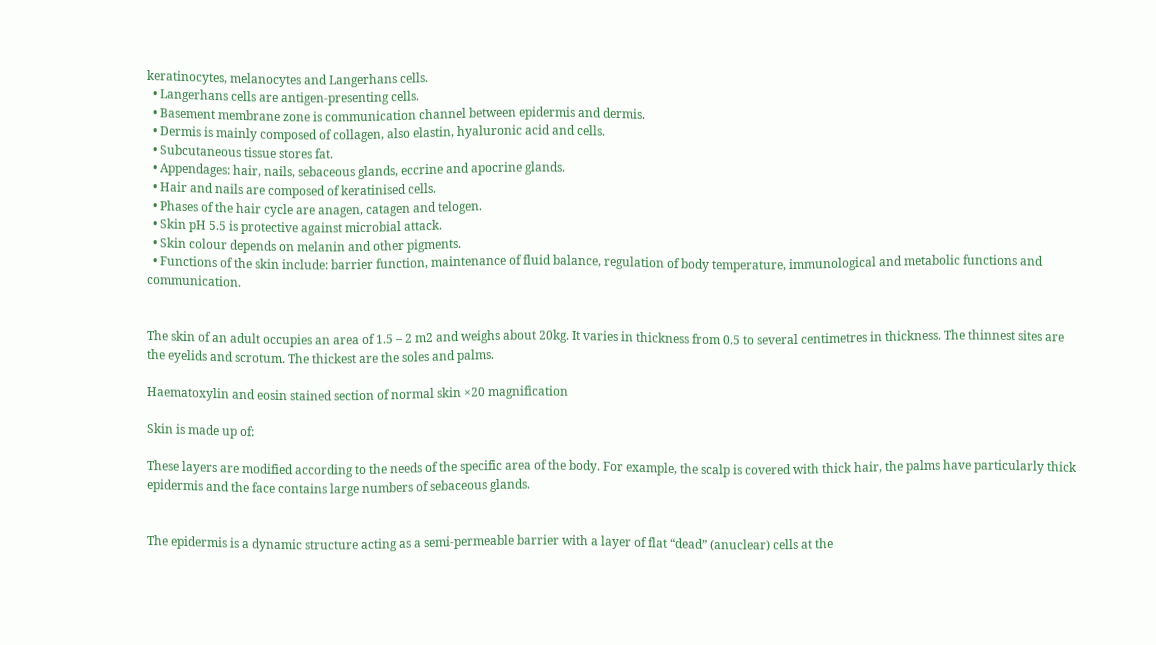keratinocytes, melanocytes and Langerhans cells.
  • Langerhans cells are antigen-presenting cells.
  • Basement membrane zone is communication channel between epidermis and dermis.
  • Dermis is mainly composed of collagen, also elastin, hyaluronic acid and cells.
  • Subcutaneous tissue stores fat.
  • Appendages: hair, nails, sebaceous glands, eccrine and apocrine glands.
  • Hair and nails are composed of keratinised cells.
  • Phases of the hair cycle are anagen, catagen and telogen.
  • Skin pH 5.5 is protective against microbial attack.
  • Skin colour depends on melanin and other pigments.
  • Functions of the skin include: barrier function, maintenance of fluid balance, regulation of body temperature, immunological and metabolic functions and communication.


The skin of an adult occupies an area of 1.5 – 2 m2 and weighs about 20kg. It varies in thickness from 0.5 to several centimetres in thickness. The thinnest sites are the eyelids and scrotum. The thickest are the soles and palms.

Haematoxylin and eosin stained section of normal skin ×20 magnification

Skin is made up of:

These layers are modified according to the needs of the specific area of the body. For example, the scalp is covered with thick hair, the palms have particularly thick epidermis and the face contains large numbers of sebaceous glands.


The epidermis is a dynamic structure acting as a semi-permeable barrier with a layer of flat “dead” (anuclear) cells at the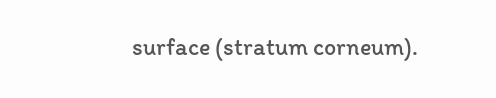surface (stratum corneum).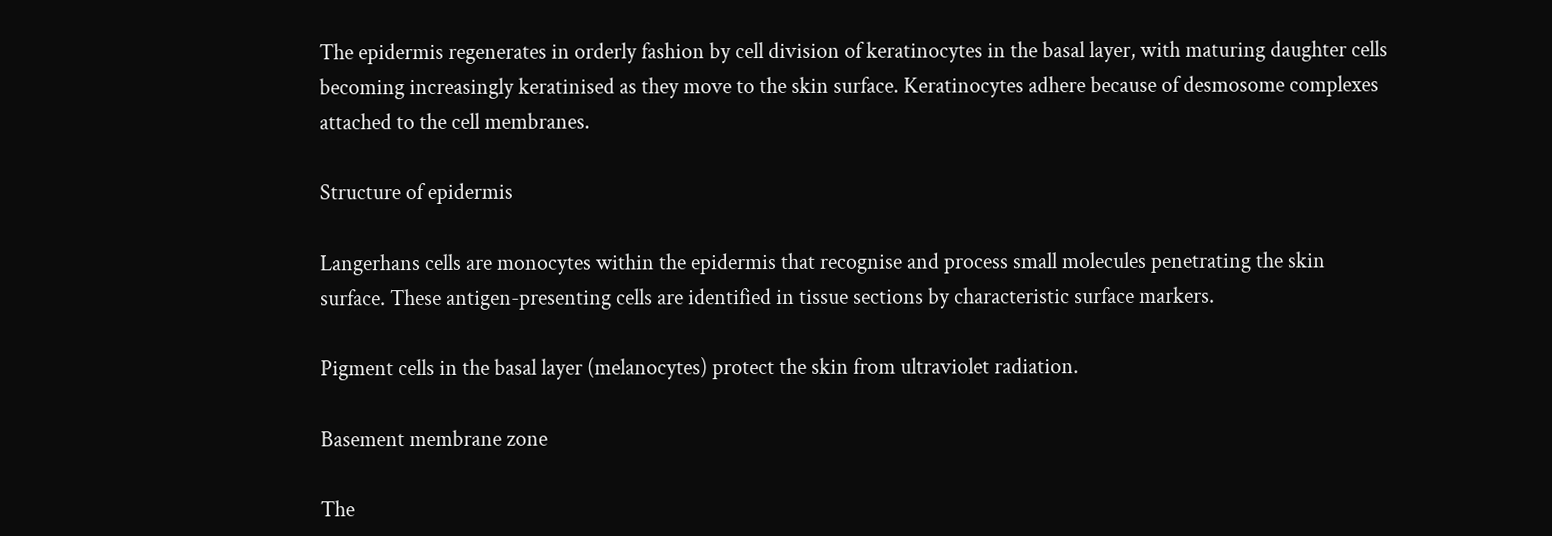The epidermis regenerates in orderly fashion by cell division of keratinocytes in the basal layer, with maturing daughter cells becoming increasingly keratinised as they move to the skin surface. Keratinocytes adhere because of desmosome complexes attached to the cell membranes.

Structure of epidermis

Langerhans cells are monocytes within the epidermis that recognise and process small molecules penetrating the skin surface. These antigen-presenting cells are identified in tissue sections by characteristic surface markers.

Pigment cells in the basal layer (melanocytes) protect the skin from ultraviolet radiation.

Basement membrane zone

The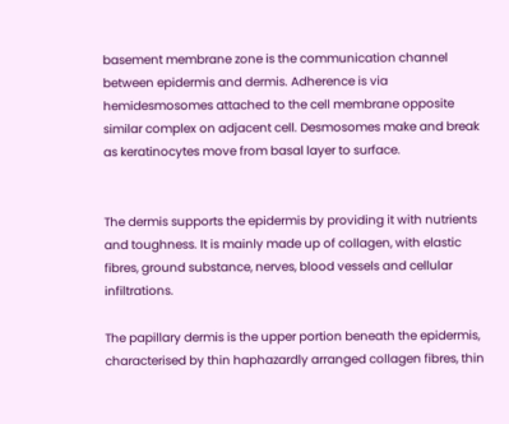basement membrane zone is the communication channel between epidermis and dermis. Adherence is via hemidesmosomes attached to the cell membrane opposite similar complex on adjacent cell. Desmosomes make and break as keratinocytes move from basal layer to surface.


The dermis supports the epidermis by providing it with nutrients and toughness. It is mainly made up of collagen, with elastic fibres, ground substance, nerves, blood vessels and cellular infiltrations.

The papillary dermis is the upper portion beneath the epidermis, characterised by thin haphazardly arranged collagen fibres, thin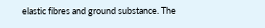elastic fibres and ground substance. The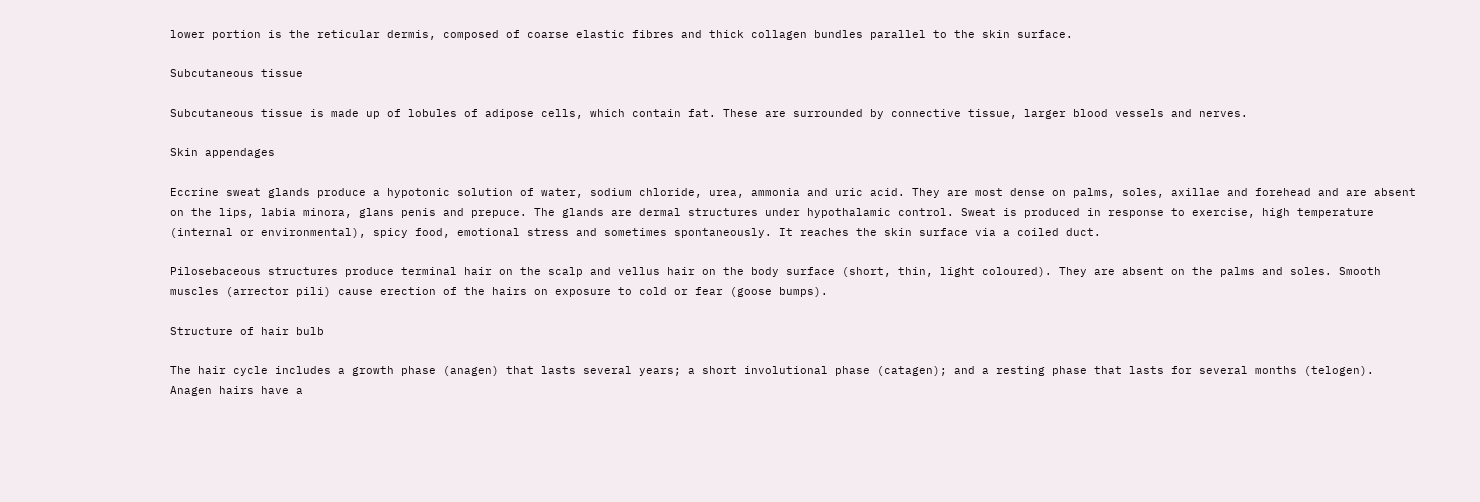lower portion is the reticular dermis, composed of coarse elastic fibres and thick collagen bundles parallel to the skin surface.

Subcutaneous tissue

Subcutaneous tissue is made up of lobules of adipose cells, which contain fat. These are surrounded by connective tissue, larger blood vessels and nerves.

Skin appendages

Eccrine sweat glands produce a hypotonic solution of water, sodium chloride, urea, ammonia and uric acid. They are most dense on palms, soles, axillae and forehead and are absent on the lips, labia minora, glans penis and prepuce. The glands are dermal structures under hypothalamic control. Sweat is produced in response to exercise, high temperature (internal or environmental), spicy food, emotional stress and sometimes spontaneously. It reaches the skin surface via a coiled duct.

Pilosebaceous structures produce terminal hair on the scalp and vellus hair on the body surface (short, thin, light coloured). They are absent on the palms and soles. Smooth muscles (arrector pili) cause erection of the hairs on exposure to cold or fear (goose bumps).

Structure of hair bulb

The hair cycle includes a growth phase (anagen) that lasts several years; a short involutional phase (catagen); and a resting phase that lasts for several months (telogen). Anagen hairs have a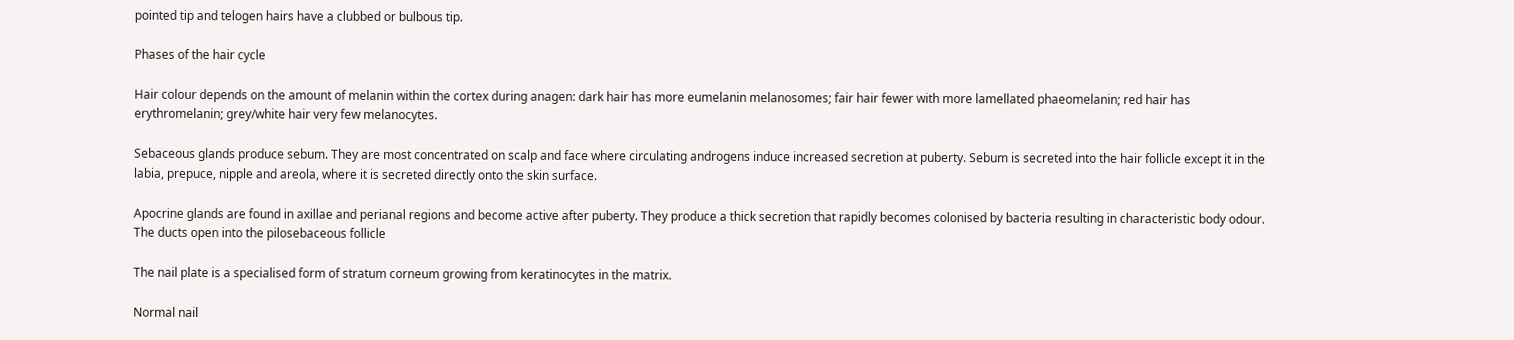pointed tip and telogen hairs have a clubbed or bulbous tip.

Phases of the hair cycle

Hair colour depends on the amount of melanin within the cortex during anagen: dark hair has more eumelanin melanosomes; fair hair fewer with more lamellated phaeomelanin; red hair has erythromelanin; grey/white hair very few melanocytes.

Sebaceous glands produce sebum. They are most concentrated on scalp and face where circulating androgens induce increased secretion at puberty. Sebum is secreted into the hair follicle except it in the labia, prepuce, nipple and areola, where it is secreted directly onto the skin surface.

Apocrine glands are found in axillae and perianal regions and become active after puberty. They produce a thick secretion that rapidly becomes colonised by bacteria resulting in characteristic body odour. The ducts open into the pilosebaceous follicle

The nail plate is a specialised form of stratum corneum growing from keratinocytes in the matrix.

Normal nail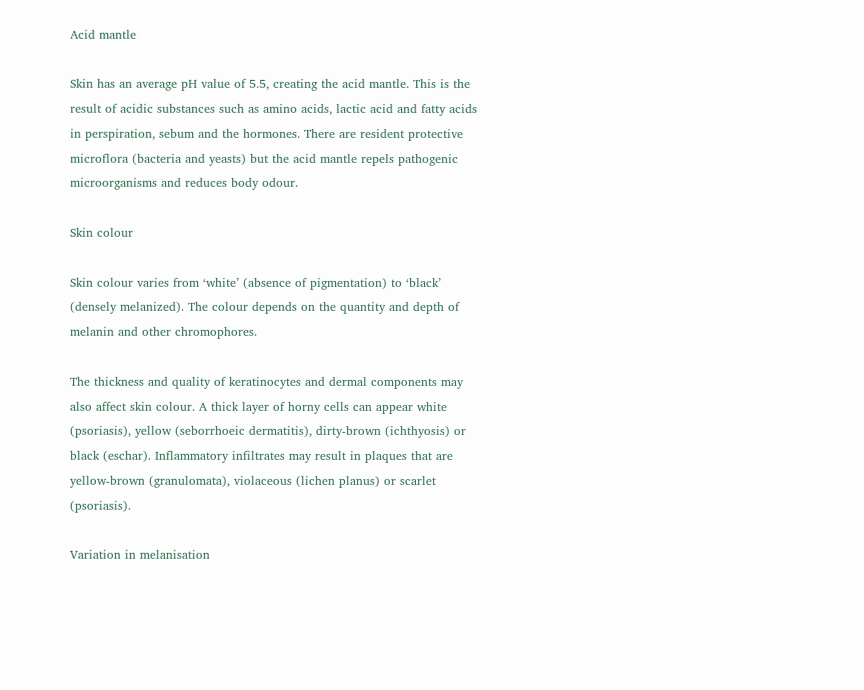Acid mantle

Skin has an average pH value of 5.5, creating the acid mantle. This is the result of acidic substances such as amino acids, lactic acid and fatty acids in perspiration, sebum and the hormones. There are resident protective microflora (bacteria and yeasts) but the acid mantle repels pathogenic microorganisms and reduces body odour.

Skin colour

Skin colour varies from ‘white’ (absence of pigmentation) to ‘black’ (densely melanized). The colour depends on the quantity and depth of melanin and other chromophores.

The thickness and quality of keratinocytes and dermal components may also affect skin colour. A thick layer of horny cells can appear white (psoriasis), yellow (seborrhoeic dermatitis), dirty-brown (ichthyosis) or black (eschar). Inflammatory infiltrates may result in plaques that are yellow-brown (granulomata), violaceous (lichen planus) or scarlet (psoriasis).

Variation in melanisation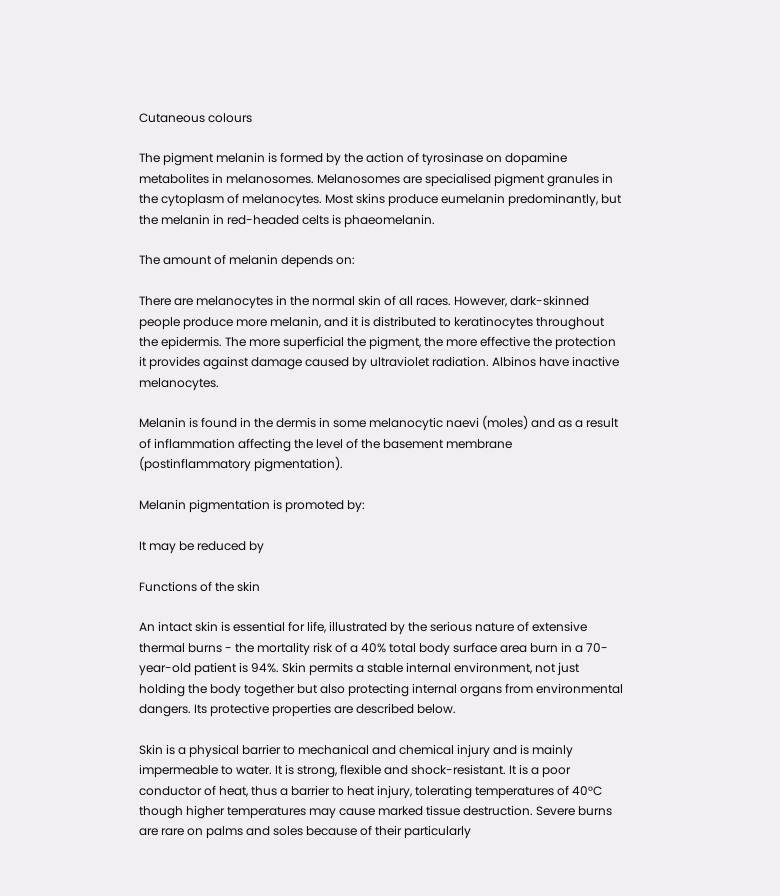Cutaneous colours

The pigment melanin is formed by the action of tyrosinase on dopamine metabolites in melanosomes. Melanosomes are specialised pigment granules in the cytoplasm of melanocytes. Most skins produce eumelanin predominantly, but the melanin in red-headed celts is phaeomelanin.

The amount of melanin depends on:

There are melanocytes in the normal skin of all races. However, dark-skinned people produce more melanin, and it is distributed to keratinocytes throughout the epidermis. The more superficial the pigment, the more effective the protection it provides against damage caused by ultraviolet radiation. Albinos have inactive melanocytes.

Melanin is found in the dermis in some melanocytic naevi (moles) and as a result of inflammation affecting the level of the basement membrane (postinflammatory pigmentation).

Melanin pigmentation is promoted by:

It may be reduced by

Functions of the skin

An intact skin is essential for life, illustrated by the serious nature of extensive thermal burns - the mortality risk of a 40% total body surface area burn in a 70-year-old patient is 94%. Skin permits a stable internal environment, not just holding the body together but also protecting internal organs from environmental dangers. Its protective properties are described below.

Skin is a physical barrier to mechanical and chemical injury and is mainly impermeable to water. It is strong, flexible and shock-resistant. It is a poor conductor of heat, thus a barrier to heat injury, tolerating temperatures of 40°C though higher temperatures may cause marked tissue destruction. Severe burns are rare on palms and soles because of their particularly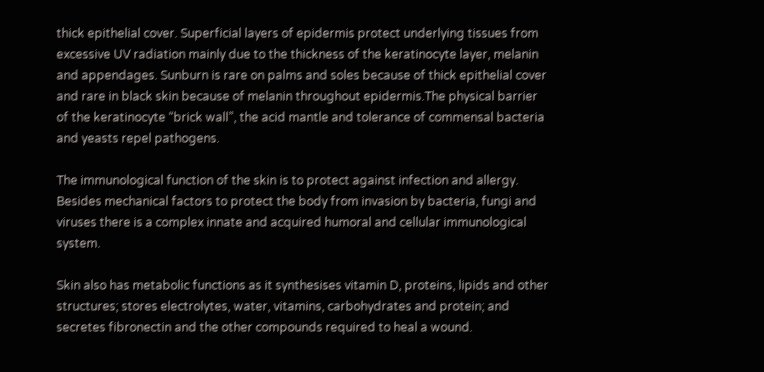thick epithelial cover. Superficial layers of epidermis protect underlying tissues from excessive UV radiation mainly due to the thickness of the keratinocyte layer, melanin and appendages. Sunburn is rare on palms and soles because of thick epithelial cover and rare in black skin because of melanin throughout epidermis.The physical barrier of the keratinocyte “brick wall”, the acid mantle and tolerance of commensal bacteria and yeasts repel pathogens.

The immunological function of the skin is to protect against infection and allergy. Besides mechanical factors to protect the body from invasion by bacteria, fungi and viruses there is a complex innate and acquired humoral and cellular immunological system.

Skin also has metabolic functions as it synthesises vitamin D, proteins, lipids and other structures; stores electrolytes, water, vitamins, carbohydrates and protein; and secretes fibronectin and the other compounds required to heal a wound.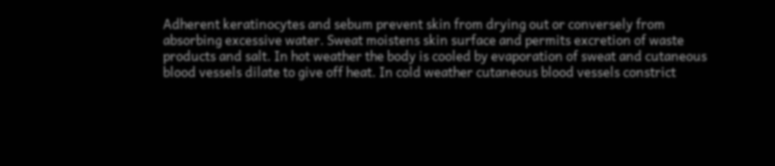Adherent keratinocytes and sebum prevent skin from drying out or conversely from absorbing excessive water. Sweat moistens skin surface and permits excretion of waste products and salt. In hot weather the body is cooled by evaporation of sweat and cutaneous blood vessels dilate to give off heat. In cold weather cutaneous blood vessels constrict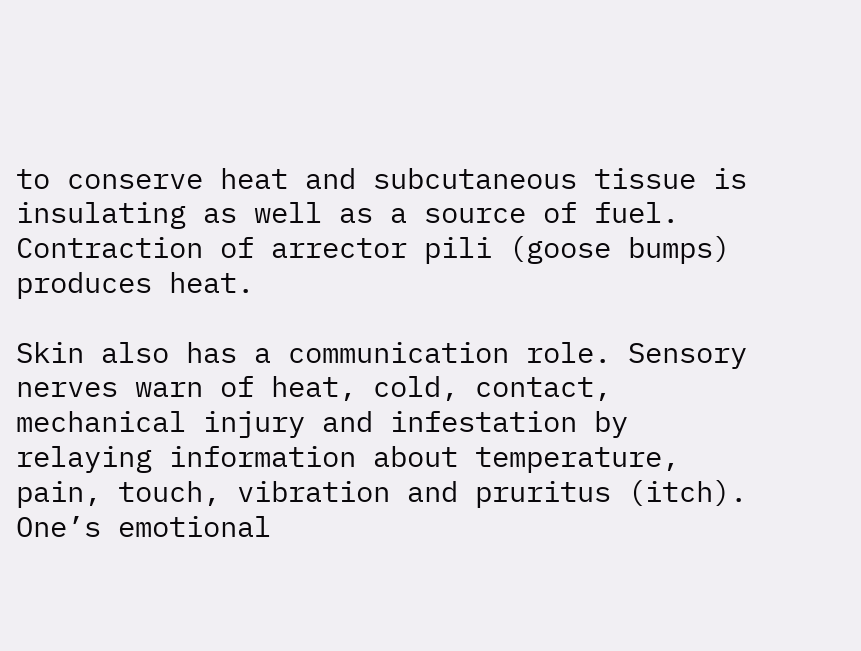to conserve heat and subcutaneous tissue is insulating as well as a source of fuel. Contraction of arrector pili (goose bumps) produces heat.

Skin also has a communication role. Sensory nerves warn of heat, cold, contact, mechanical injury and infestation by relaying information about temperature, pain, touch, vibration and pruritus (itch). One’s emotional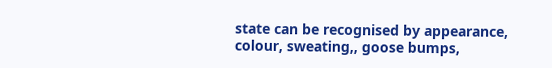state can be recognised by appearance, colour, sweating,, goose bumps,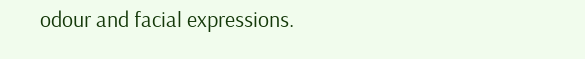odour and facial expressions.